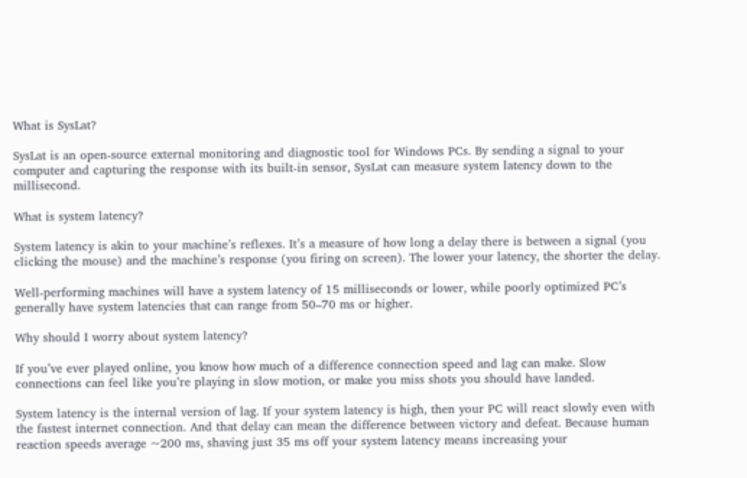What is SysLat?

SysLat is an open-source external monitoring and diagnostic tool for Windows PCs. By sending a signal to your computer and capturing the response with its built-in sensor, SysLat can measure system latency down to the millisecond.

What is system latency?

System latency is akin to your machine’s reflexes. It’s a measure of how long a delay there is between a signal (you clicking the mouse) and the machine’s response (you firing on screen). The lower your latency, the shorter the delay.

Well-performing machines will have a system latency of 15 milliseconds or lower, while poorly optimized PC’s generally have system latencies that can range from 50–70 ms or higher.

Why should I worry about system latency?

If you’ve ever played online, you know how much of a difference connection speed and lag can make. Slow connections can feel like you’re playing in slow motion, or make you miss shots you should have landed.

System latency is the internal version of lag. If your system latency is high, then your PC will react slowly even with the fastest internet connection. And that delay can mean the difference between victory and defeat. Because human reaction speeds average ~200 ms, shaving just 35 ms off your system latency means increasing your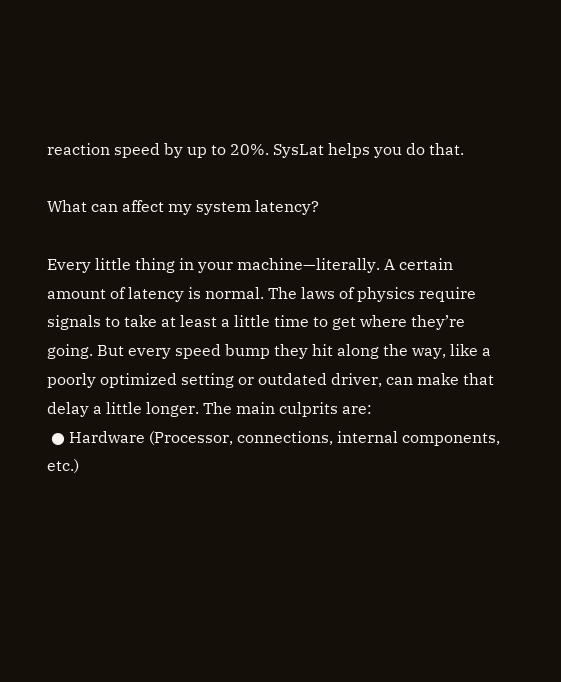reaction speed by up to 20%. SysLat helps you do that.

What can affect my system latency?

Every little thing in your machine—literally. A certain amount of latency is normal. The laws of physics require signals to take at least a little time to get where they’re going. But every speed bump they hit along the way, like a poorly optimized setting or outdated driver, can make that delay a little longer. The main culprits are:
 ● Hardware (Processor, connections, internal components, etc.)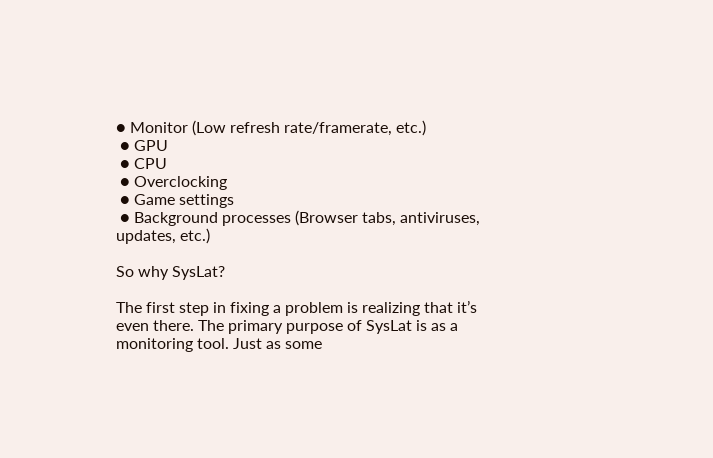● Monitor (Low refresh rate/framerate, etc.)
 ● GPU
 ● CPU
 ● Overclocking
 ● Game settings
 ● Background processes (Browser tabs, antiviruses, updates, etc.)

So why SysLat?

The first step in fixing a problem is realizing that it’s even there. The primary purpose of SysLat is as a monitoring tool. Just as some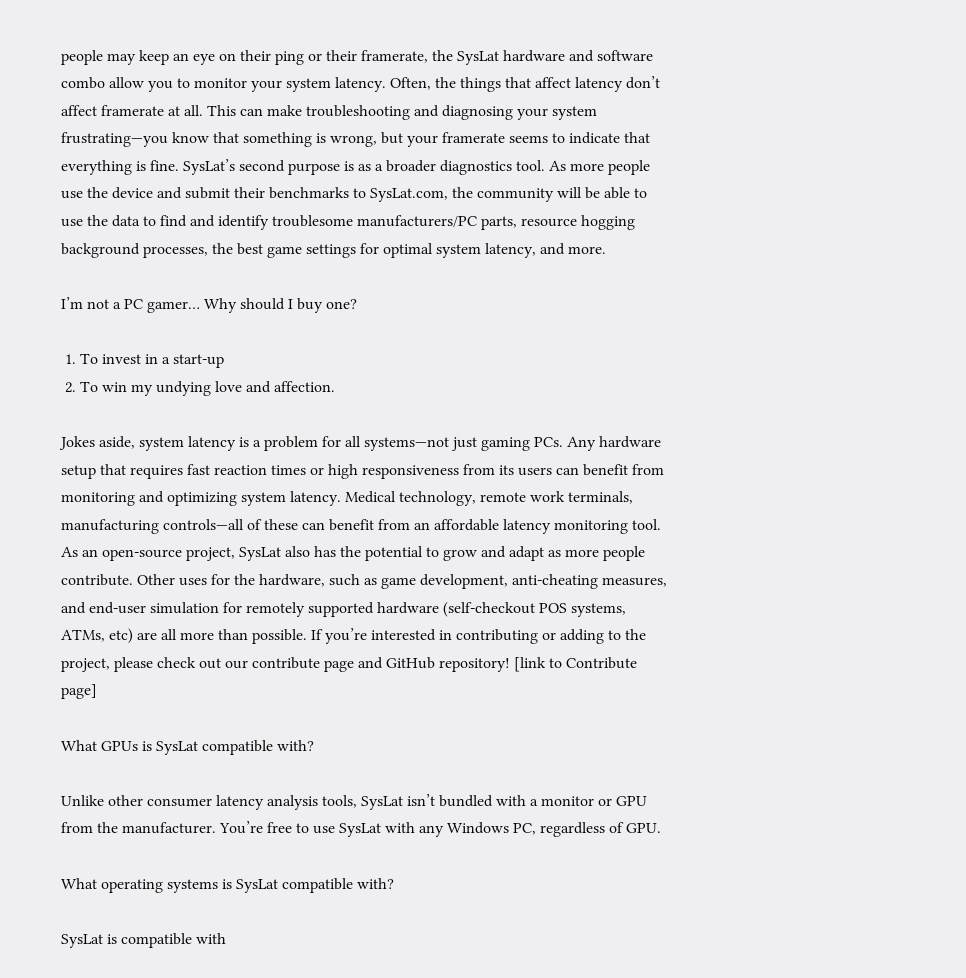people may keep an eye on their ping or their framerate, the SysLat hardware and software combo allow you to monitor your system latency. Often, the things that affect latency don’t affect framerate at all. This can make troubleshooting and diagnosing your system frustrating—you know that something is wrong, but your framerate seems to indicate that everything is fine. SysLat’s second purpose is as a broader diagnostics tool. As more people use the device and submit their benchmarks to SysLat.com, the community will be able to use the data to find and identify troublesome manufacturers/PC parts, resource hogging background processes, the best game settings for optimal system latency, and more.

I’m not a PC gamer… Why should I buy one?

 1. To invest in a start-up
 2. To win my undying love and affection.

Jokes aside, system latency is a problem for all systems—not just gaming PCs. Any hardware setup that requires fast reaction times or high responsiveness from its users can benefit from monitoring and optimizing system latency. Medical technology, remote work terminals, manufacturing controls—all of these can benefit from an affordable latency monitoring tool. As an open-source project, SysLat also has the potential to grow and adapt as more people contribute. Other uses for the hardware, such as game development, anti-cheating measures, and end-user simulation for remotely supported hardware (self-checkout POS systems, ATMs, etc) are all more than possible. If you’re interested in contributing or adding to the project, please check out our contribute page and GitHub repository! [link to Contribute page]

What GPUs is SysLat compatible with?

Unlike other consumer latency analysis tools, SysLat isn’t bundled with a monitor or GPU from the manufacturer. You’re free to use SysLat with any Windows PC, regardless of GPU.

What operating systems is SysLat compatible with?

SysLat is compatible with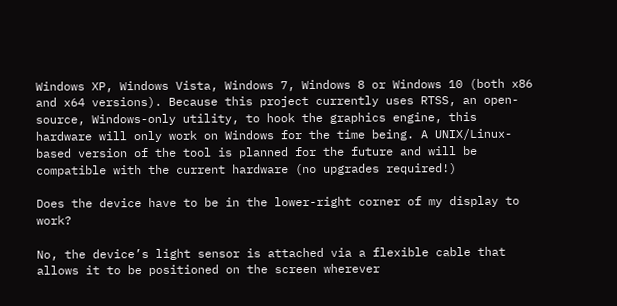Windows XP, Windows Vista, Windows 7, Windows 8 or Windows 10 (both x86 and x64 versions). Because this project currently uses RTSS, an open-source, Windows-only utility, to hook the graphics engine, this hardware will only work on Windows for the time being. A UNIX/Linux-based version of the tool is planned for the future and will be compatible with the current hardware (no upgrades required!)

Does the device have to be in the lower-right corner of my display to work?

No, the device’s light sensor is attached via a flexible cable that allows it to be positioned on the screen wherever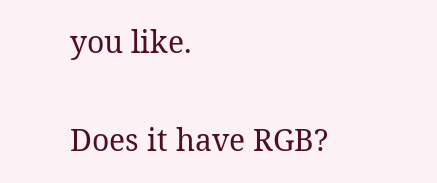you like.

Does it have RGB?